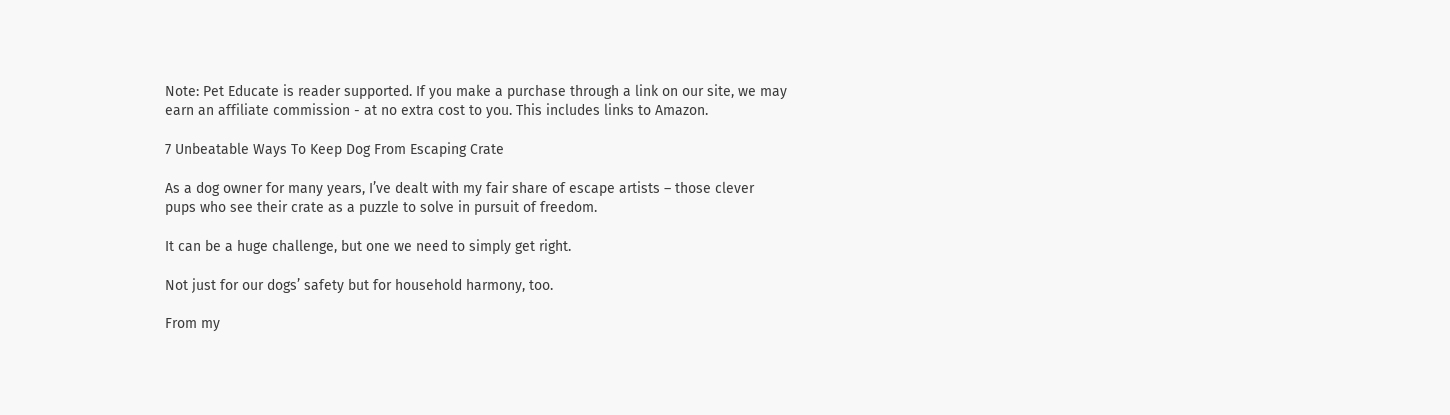Note: Pet Educate is reader supported. If you make a purchase through a link on our site, we may earn an affiliate commission - at no extra cost to you. This includes links to Amazon.

7 Unbeatable Ways To Keep Dog From Escaping Crate

As a dog owner for many years, I’ve dealt with my fair share of escape artists – those clever pups who see their crate as a puzzle to solve in pursuit of freedom.

It can be a huge challenge, but one we need to simply get right.

Not just for our dogs’ safety but for household harmony, too.

From my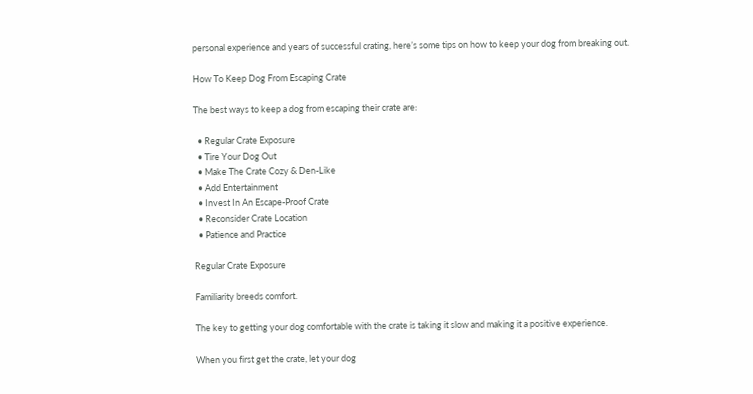personal experience and years of successful crating, here’s some tips on how to keep your dog from breaking out.

How To Keep Dog From Escaping Crate

The best ways to keep a dog from escaping their crate are:

  • Regular Crate Exposure
  • Tire Your Dog Out
  • Make The Crate Cozy & Den-Like
  • Add Entertainment
  • Invest In An Escape-Proof Crate
  • Reconsider Crate Location
  • Patience and Practice

Regular Crate Exposure

Familiarity breeds comfort.

The key to getting your dog comfortable with the crate is taking it slow and making it a positive experience.

When you first get the crate, let your dog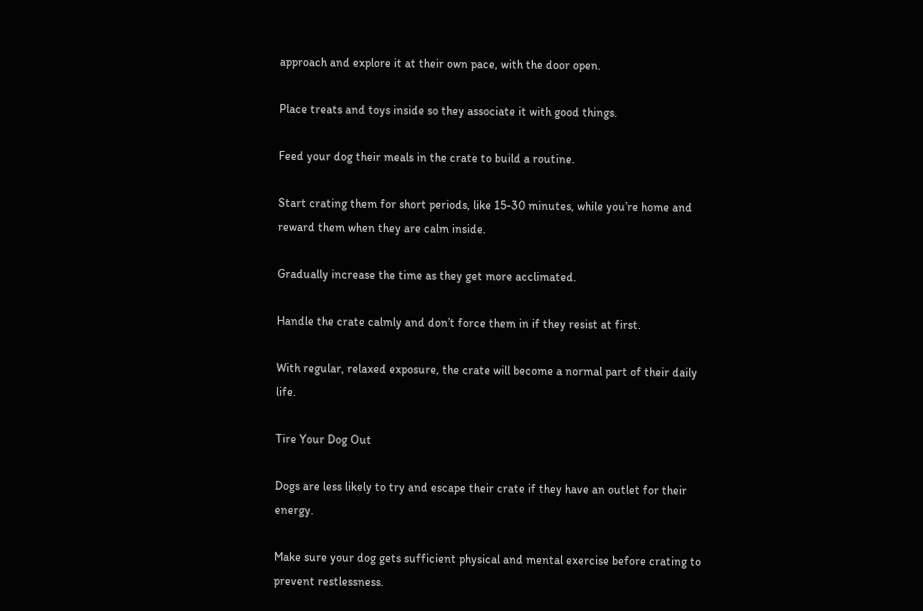approach and explore it at their own pace, with the door open.

Place treats and toys inside so they associate it with good things.

Feed your dog their meals in the crate to build a routine.

Start crating them for short periods, like 15-30 minutes, while you’re home and reward them when they are calm inside.

Gradually increase the time as they get more acclimated.

Handle the crate calmly and don’t force them in if they resist at first.

With regular, relaxed exposure, the crate will become a normal part of their daily life.

Tire Your Dog Out

Dogs are less likely to try and escape their crate if they have an outlet for their energy.

Make sure your dog gets sufficient physical and mental exercise before crating to prevent restlessness.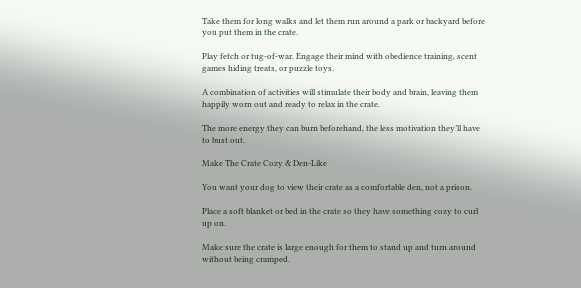Take them for long walks and let them run around a park or backyard before you put them in the crate.

Play fetch or tug-of-war. Engage their mind with obedience training, scent games hiding treats, or puzzle toys.

A combination of activities will stimulate their body and brain, leaving them happily worn out and ready to relax in the crate.

The more energy they can burn beforehand, the less motivation they’ll have to bust out.

Make The Crate Cozy & Den-Like

You want your dog to view their crate as a comfortable den, not a prison.

Place a soft blanket or bed in the crate so they have something cozy to curl up on.

Make sure the crate is large enough for them to stand up and turn around without being cramped.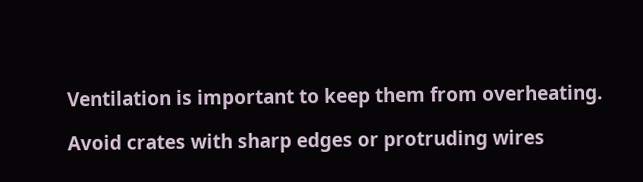Ventilation is important to keep them from overheating.

Avoid crates with sharp edges or protruding wires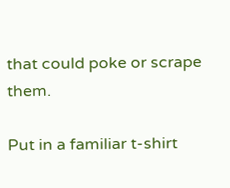that could poke or scrape them.

Put in a familiar t-shirt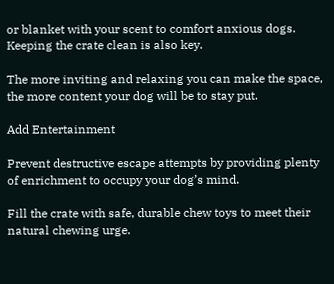or blanket with your scent to comfort anxious dogs. Keeping the crate clean is also key.

The more inviting and relaxing you can make the space, the more content your dog will be to stay put.

Add Entertainment

Prevent destructive escape attempts by providing plenty of enrichment to occupy your dog’s mind.

Fill the crate with safe, durable chew toys to meet their natural chewing urge.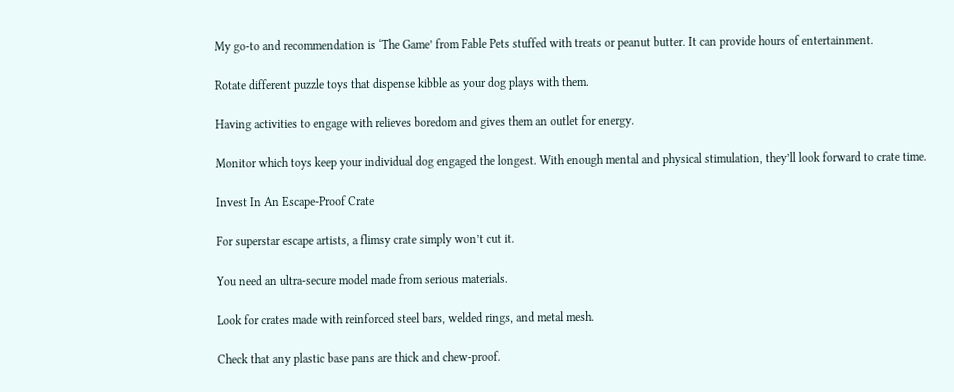My go-to and recommendation is ‘The Game’ from Fable Pets stuffed with treats or peanut butter. It can provide hours of entertainment.

Rotate different puzzle toys that dispense kibble as your dog plays with them.

Having activities to engage with relieves boredom and gives them an outlet for energy.

Monitor which toys keep your individual dog engaged the longest. With enough mental and physical stimulation, they’ll look forward to crate time.

Invest In An Escape-Proof Crate

For superstar escape artists, a flimsy crate simply won’t cut it.

You need an ultra-secure model made from serious materials.

Look for crates made with reinforced steel bars, welded rings, and metal mesh.

Check that any plastic base pans are thick and chew-proof.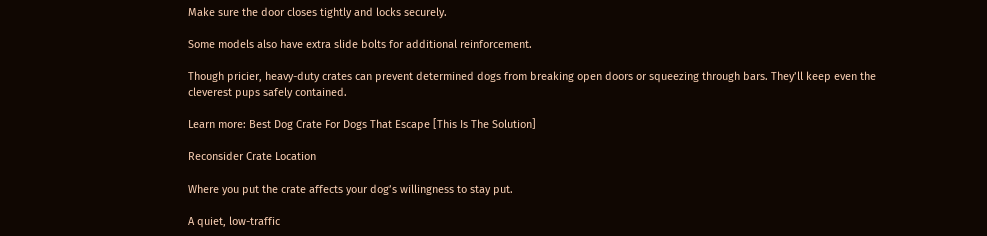Make sure the door closes tightly and locks securely.

Some models also have extra slide bolts for additional reinforcement.

Though pricier, heavy-duty crates can prevent determined dogs from breaking open doors or squeezing through bars. They’ll keep even the cleverest pups safely contained.

Learn more: Best Dog Crate For Dogs That Escape [This Is The Solution]

Reconsider Crate Location

Where you put the crate affects your dog’s willingness to stay put.

A quiet, low-traffic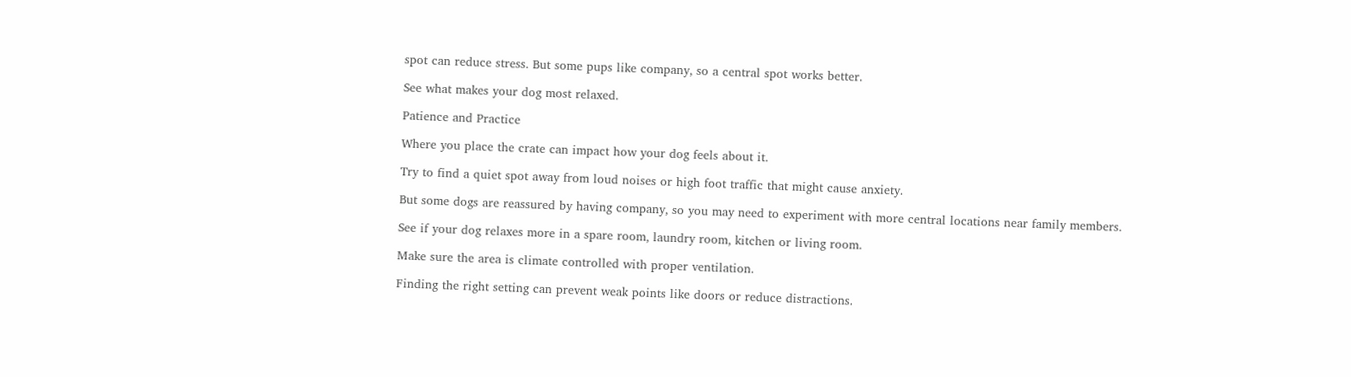spot can reduce stress. But some pups like company, so a central spot works better.

See what makes your dog most relaxed.

Patience and Practice

Where you place the crate can impact how your dog feels about it.

Try to find a quiet spot away from loud noises or high foot traffic that might cause anxiety.

But some dogs are reassured by having company, so you may need to experiment with more central locations near family members.

See if your dog relaxes more in a spare room, laundry room, kitchen or living room.

Make sure the area is climate controlled with proper ventilation.

Finding the right setting can prevent weak points like doors or reduce distractions.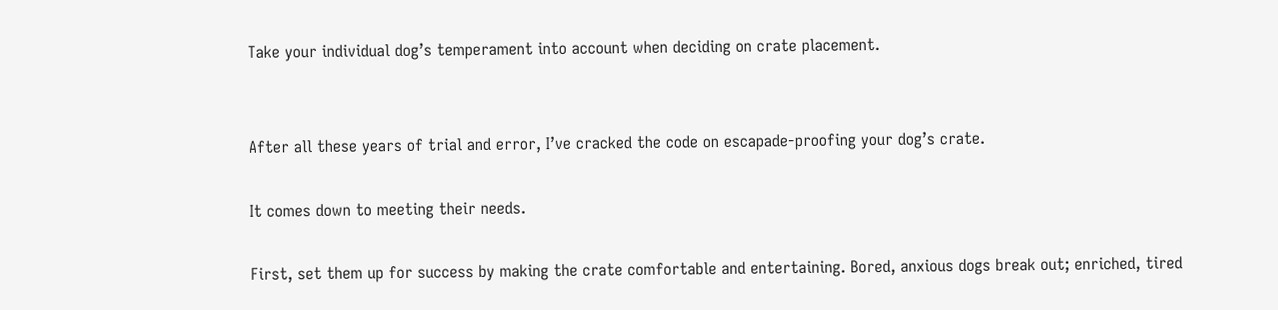Take your individual dog’s temperament into account when deciding on crate placement.


After all these years of trial and error, I’ve cracked the code on escapade-proofing your dog’s crate.

It comes down to meeting their needs.

First, set them up for success by making the crate comfortable and entertaining. Bored, anxious dogs break out; enriched, tired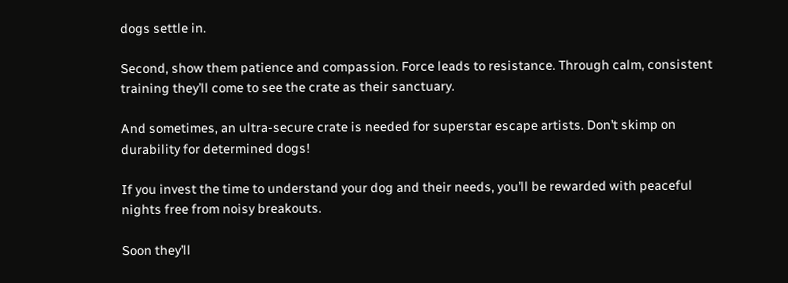dogs settle in.

Second, show them patience and compassion. Force leads to resistance. Through calm, consistent training they’ll come to see the crate as their sanctuary.

And sometimes, an ultra-secure crate is needed for superstar escape artists. Don’t skimp on durability for determined dogs!

If you invest the time to understand your dog and their needs, you’ll be rewarded with peaceful nights free from noisy breakouts.

Soon they’ll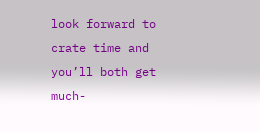look forward to crate time and you’ll both get much-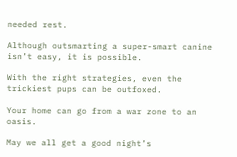needed rest.

Although outsmarting a super-smart canine isn’t easy, it is possible.

With the right strategies, even the trickiest pups can be outfoxed.

Your home can go from a war zone to an oasis.

May we all get a good night’s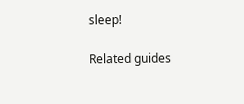sleep!

Related guides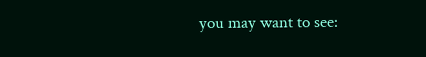you may want to see: